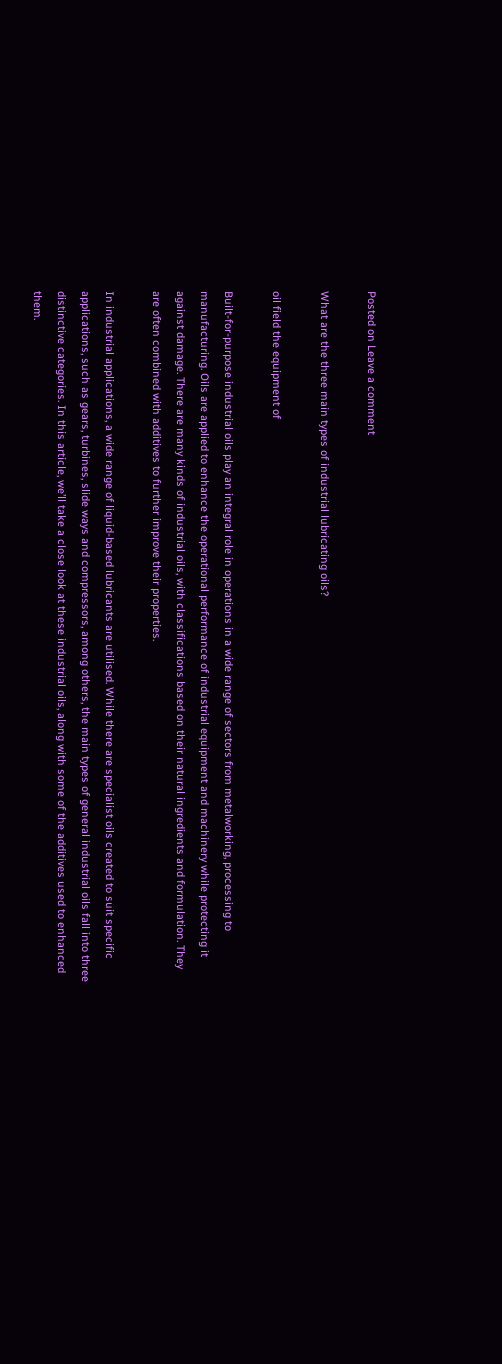Posted on Leave a comment

What are the three main types of industrial lubricating oils?

oil field the equipment of

Built-for-purpose industrial oils play an integral role in operations in a wide range of sectors from metalworking, processing to manufacturing. Oils are applied to enhance the operational performance of industrial equipment and machinery while protecting it against damage. There are many kinds of industrial oils, with classifications based on their natural ingredients and formulation. They are often combined with additives to further improve their properties.

In industrial applications, a wide range of liquid-based lubricants are utilised. While there are specialist oils created to suit specific applications, such as gears, turbines, slide ways and compressors, among others, the main types of general industrial oils fall into three distinctive categories. In this article, we’ll take a close look at these industrial oils, along with some of the additives used to enhanced them.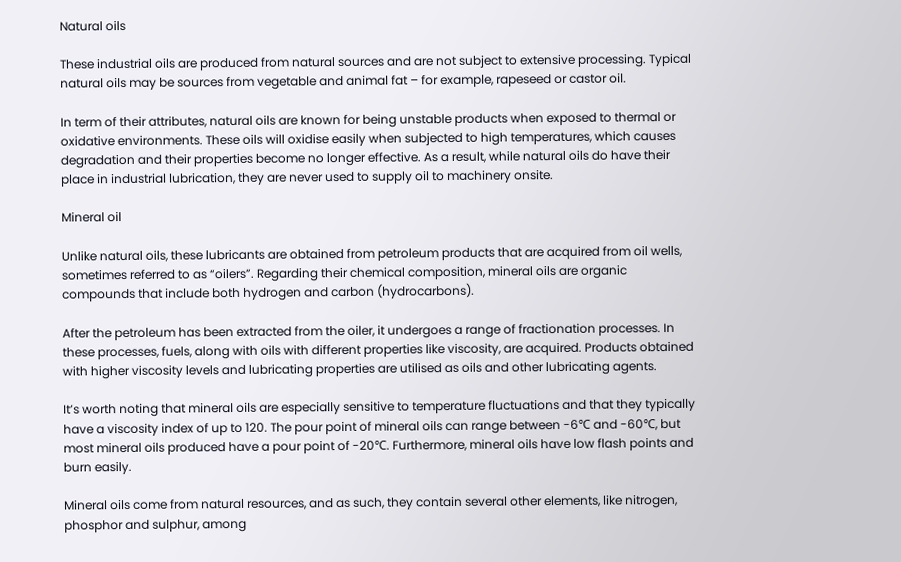Natural oils

These industrial oils are produced from natural sources and are not subject to extensive processing. Typical natural oils may be sources from vegetable and animal fat – for example, rapeseed or castor oil.

In term of their attributes, natural oils are known for being unstable products when exposed to thermal or oxidative environments. These oils will oxidise easily when subjected to high temperatures, which causes degradation and their properties become no longer effective. As a result, while natural oils do have their place in industrial lubrication, they are never used to supply oil to machinery onsite.

Mineral oil

Unlike natural oils, these lubricants are obtained from petroleum products that are acquired from oil wells, sometimes referred to as “oilers”. Regarding their chemical composition, mineral oils are organic compounds that include both hydrogen and carbon (hydrocarbons).

After the petroleum has been extracted from the oiler, it undergoes a range of fractionation processes. In these processes, fuels, along with oils with different properties like viscosity, are acquired. Products obtained with higher viscosity levels and lubricating properties are utilised as oils and other lubricating agents.

It’s worth noting that mineral oils are especially sensitive to temperature fluctuations and that they typically have a viscosity index of up to 120. The pour point of mineral oils can range between -6℃ and -60℃, but most mineral oils produced have a pour point of -20℃. Furthermore, mineral oils have low flash points and burn easily.

Mineral oils come from natural resources, and as such, they contain several other elements, like nitrogen, phosphor and sulphur, among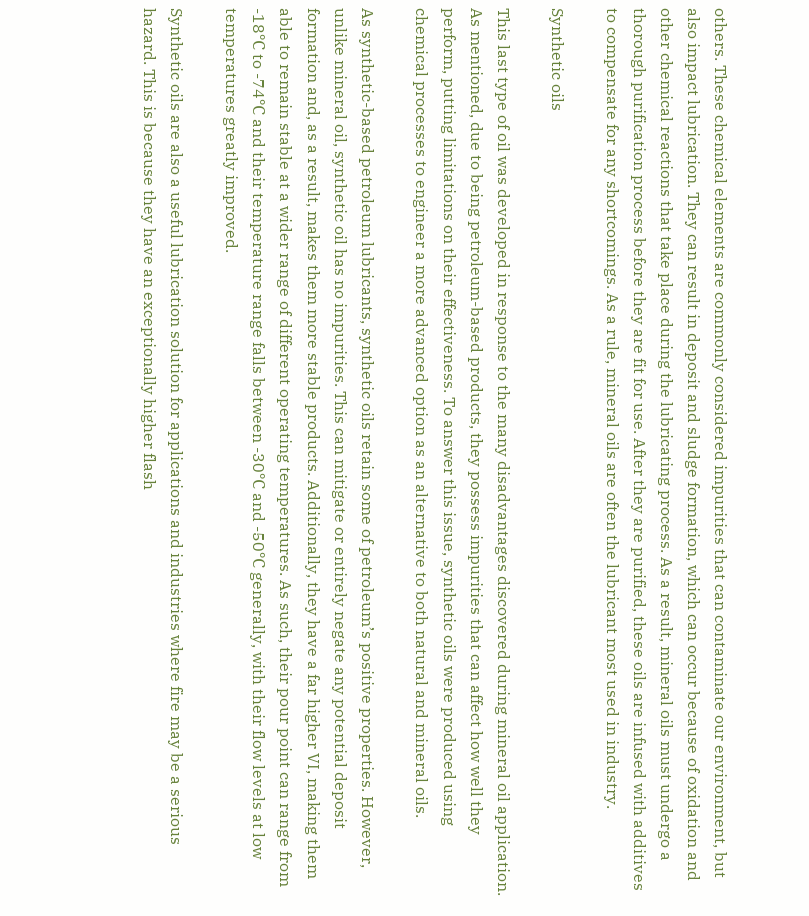others. These chemical elements are commonly considered impurities that can contaminate our environment, but also impact lubrication. They can result in deposit and sludge formation, which can occur because of oxidation and other chemical reactions that take place during the lubricating process. As a result, mineral oils must undergo a thorough purification process before they are fit for use. After they are purified, these oils are infused with additives to compensate for any shortcomings. As a rule, mineral oils are often the lubricant most used in industry.

Synthetic oils

This last type of oil was developed in response to the many disadvantages discovered during mineral oil application. As mentioned, due to being petroleum-based products, they possess impurities that can affect how well they perform, putting limitations on their effectiveness. To answer this issue, synthetic oils were produced using chemical processes to engineer a more advanced option as an alternative to both natural and mineral oils.

As synthetic-based petroleum lubricants, synthetic oils retain some of petroleum’s positive properties. However, unlike mineral oil, synthetic oil has no impurities. This can mitigate or entirely negate any potential deposit formation and, as a result, makes them more stable products. Additionally, they have a far higher VI, making them able to remain stable at a wider range of different operating temperatures. As such, their pour point can range from -18℃ to -74℃ and their temperature range falls between -30℃ and -50℃ generally, with their flow levels at low temperatures greatly improved.

Synthetic oils are also a useful lubrication solution for applications and industries where fire may be a serious hazard. This is because they have an exceptionally higher flash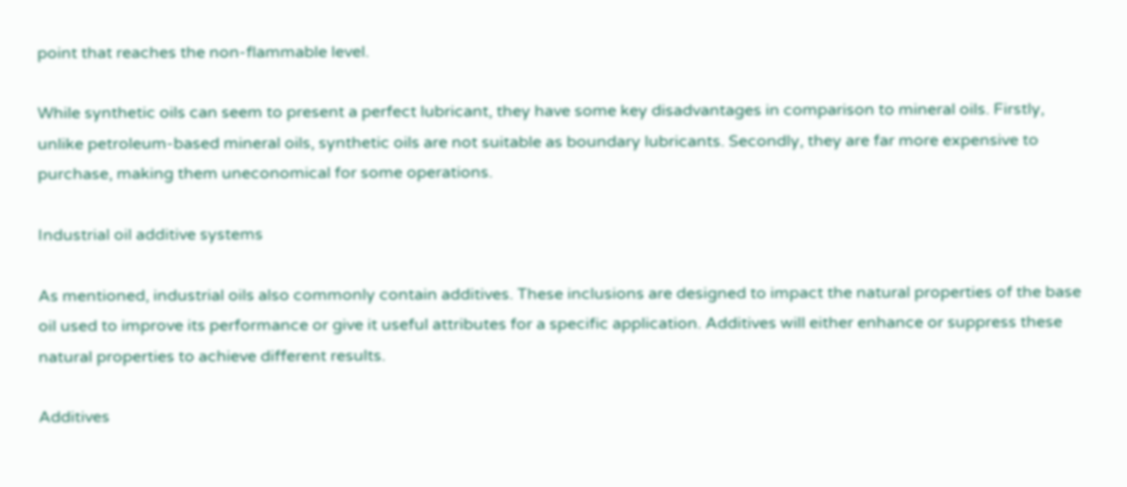point that reaches the non-flammable level.

While synthetic oils can seem to present a perfect lubricant, they have some key disadvantages in comparison to mineral oils. Firstly, unlike petroleum-based mineral oils, synthetic oils are not suitable as boundary lubricants. Secondly, they are far more expensive to purchase, making them uneconomical for some operations.

Industrial oil additive systems

As mentioned, industrial oils also commonly contain additives. These inclusions are designed to impact the natural properties of the base oil used to improve its performance or give it useful attributes for a specific application. Additives will either enhance or suppress these natural properties to achieve different results.

Additives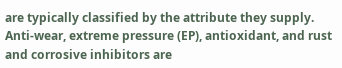are typically classified by the attribute they supply. Anti-wear, extreme pressure (EP), antioxidant, and rust and corrosive inhibitors are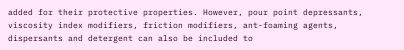added for their protective properties. However, pour point depressants, viscosity index modifiers, friction modifiers, ant-foaming agents, dispersants and detergent can also be included to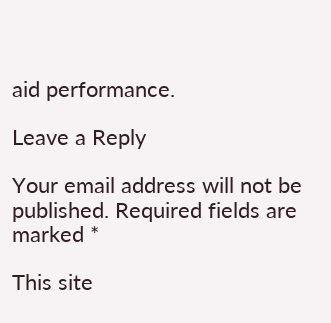aid performance.

Leave a Reply

Your email address will not be published. Required fields are marked *

This site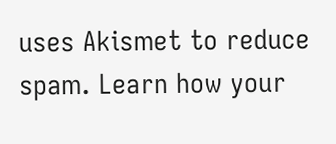uses Akismet to reduce spam. Learn how your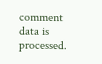comment data is processed.